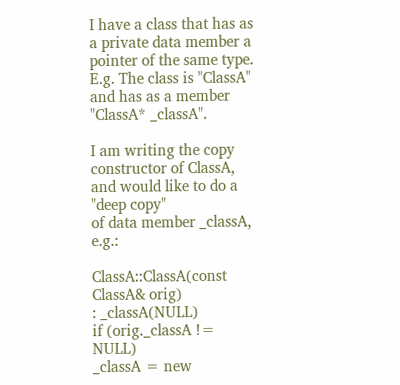I have a class that has as a private data member a pointer of the same type.
E.g. The class is "ClassA" and has as a member "ClassA* _classA".

I am writing the copy constructor of ClassA, and would like to do a "deep copy"
of data member _classA, e.g.:

ClassA::ClassA(const ClassA& orig)
: _classA(NULL)
if (orig._classA != NULL)
_classA = new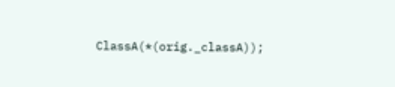ClassA(*(orig._classA));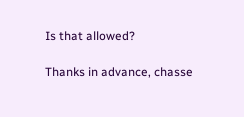Is that allowed?

Thanks in advance, chasse